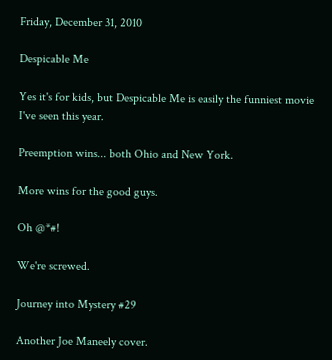Friday, December 31, 2010

Despicable Me

Yes it's for kids, but Despicable Me is easily the funniest movie I've seen this year.

Preemption wins... both Ohio and New York.

More wins for the good guys.

Oh @*#!

We're screwed.

Journey into Mystery #29

Another Joe Maneely cover.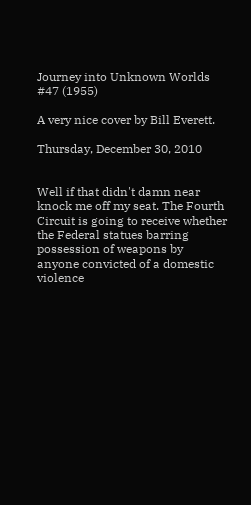Journey into Unknown Worlds #47 (1955)

A very nice cover by Bill Everett.

Thursday, December 30, 2010


Well if that didn't damn near knock me off my seat. The Fourth Circuit is going to receive whether the Federal statues barring possession of weapons by anyone convicted of a domestic violence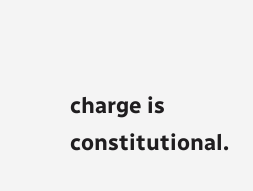charge is constitutional.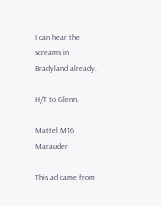I can hear the screams in Bradyland already.

H/T to Glenn.

Mattel M16 Marauder

This ad came from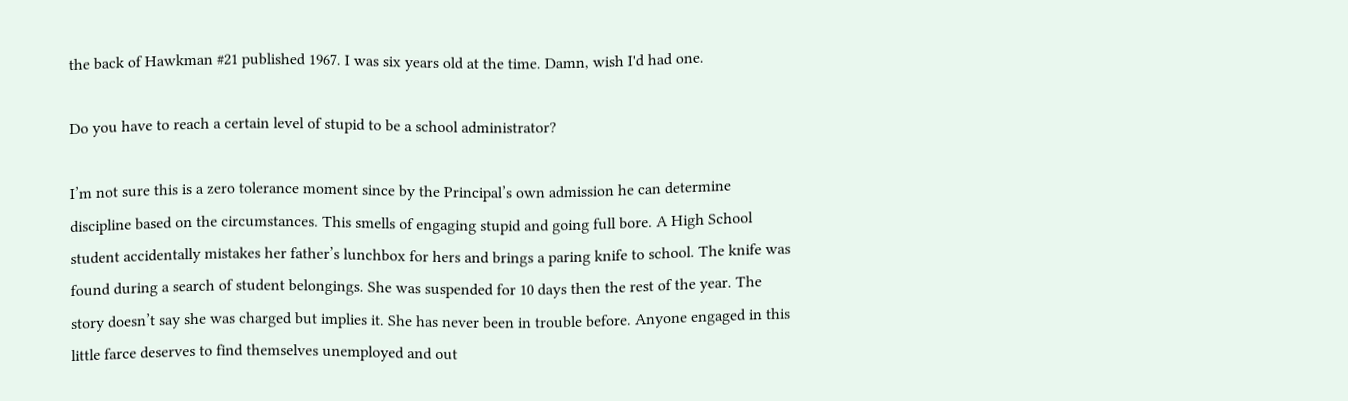the back of Hawkman #21 published 1967. I was six years old at the time. Damn, wish I'd had one.

Do you have to reach a certain level of stupid to be a school administrator?

I’m not sure this is a zero tolerance moment since by the Principal’s own admission he can determine discipline based on the circumstances. This smells of engaging stupid and going full bore. A High School student accidentally mistakes her father’s lunchbox for hers and brings a paring knife to school. The knife was found during a search of student belongings. She was suspended for 10 days then the rest of the year. The story doesn’t say she was charged but implies it. She has never been in trouble before. Anyone engaged in this little farce deserves to find themselves unemployed and out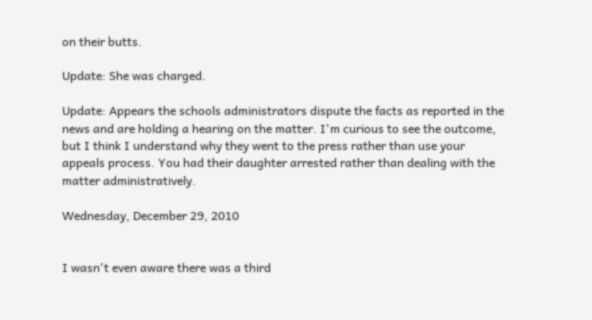on their butts.

Update: She was charged.

Update: Appears the schools administrators dispute the facts as reported in the news and are holding a hearing on the matter. I'm curious to see the outcome, but I think I understand why they went to the press rather than use your appeals process. You had their daughter arrested rather than dealing with the matter administratively.

Wednesday, December 29, 2010


I wasn't even aware there was a third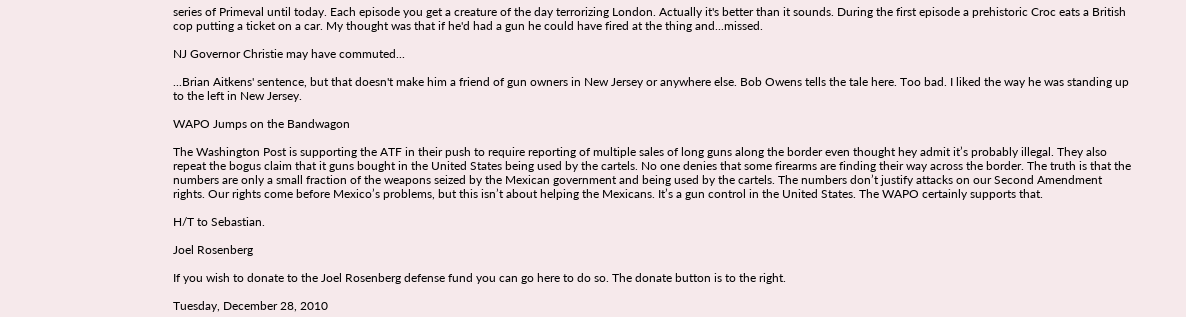series of Primeval until today. Each episode you get a creature of the day terrorizing London. Actually it's better than it sounds. During the first episode a prehistoric Croc eats a British cop putting a ticket on a car. My thought was that if he'd had a gun he could have fired at the thing and...missed.

NJ Governor Christie may have commuted...

...Brian Aitkens' sentence, but that doesn't make him a friend of gun owners in New Jersey or anywhere else. Bob Owens tells the tale here. Too bad. I liked the way he was standing up to the left in New Jersey.

WAPO Jumps on the Bandwagon

The Washington Post is supporting the ATF in their push to require reporting of multiple sales of long guns along the border even thought hey admit it’s probably illegal. They also repeat the bogus claim that it guns bought in the United States being used by the cartels. No one denies that some firearms are finding their way across the border. The truth is that the numbers are only a small fraction of the weapons seized by the Mexican government and being used by the cartels. The numbers don’t justify attacks on our Second Amendment rights. Our rights come before Mexico’s problems, but this isn’t about helping the Mexicans. It’s a gun control in the United States. The WAPO certainly supports that.

H/T to Sebastian.

Joel Rosenberg

If you wish to donate to the Joel Rosenberg defense fund you can go here to do so. The donate button is to the right.

Tuesday, December 28, 2010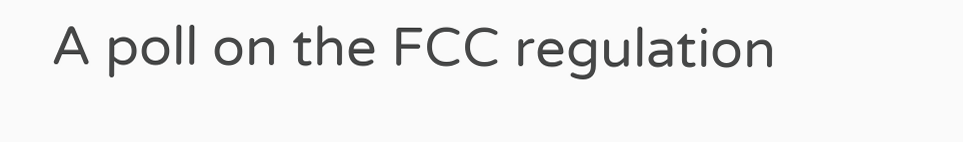A poll on the FCC regulation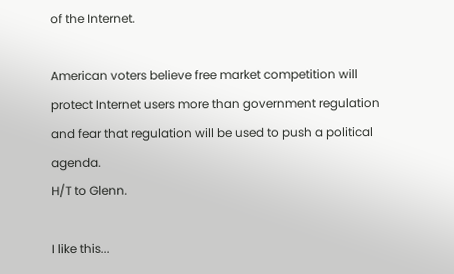of the Internet.

American voters believe free market competition will protect Internet users more than government regulation and fear that regulation will be used to push a political agenda.
H/T to Glenn.

I like this...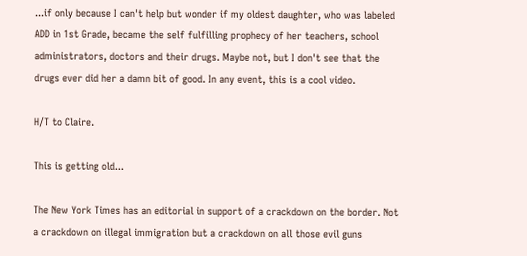...if only because I can't help but wonder if my oldest daughter, who was labeled ADD in 1st Grade, became the self fulfilling prophecy of her teachers, school administrators, doctors and their drugs. Maybe not, but I don't see that the drugs ever did her a damn bit of good. In any event, this is a cool video.

H/T to Claire.

This is getting old...

The New York Times has an editorial in support of a crackdown on the border. Not a crackdown on illegal immigration but a crackdown on all those evil guns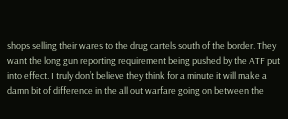shops selling their wares to the drug cartels south of the border. They want the long gun reporting requirement being pushed by the ATF put into effect. I truly don’t believe they think for a minute it will make a damn bit of difference in the all out warfare going on between the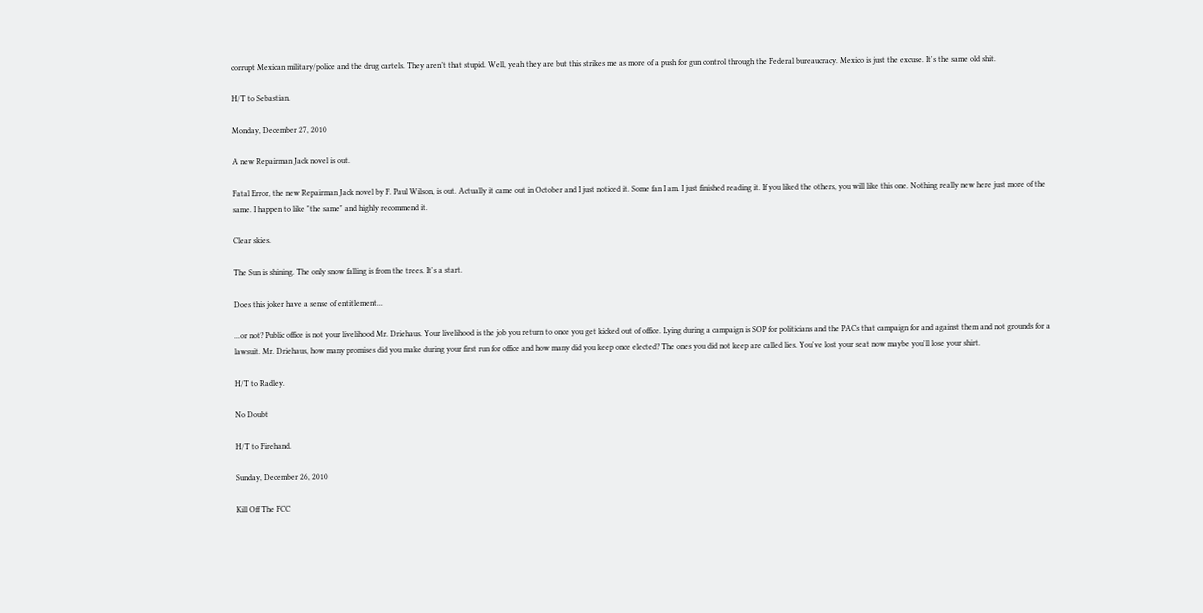corrupt Mexican military/police and the drug cartels. They aren’t that stupid. Well, yeah they are but this strikes me as more of a push for gun control through the Federal bureaucracy. Mexico is just the excuse. It's the same old shit.

H/T to Sebastian.

Monday, December 27, 2010

A new Repairman Jack novel is out.

Fatal Error, the new Repairman Jack novel by F. Paul Wilson, is out. Actually it came out in October and I just noticed it. Some fan I am. I just finished reading it. If you liked the others, you will like this one. Nothing really new here just more of the same. I happen to like "the same" and highly recommend it.

Clear skies.

The Sun is shining. The only snow falling is from the trees. It's a start.

Does this joker have a sense of entitlement...

...or not? Public office is not your livelihood Mr. Driehaus. Your livelihood is the job you return to once you get kicked out of office. Lying during a campaign is SOP for politicians and the PACs that campaign for and against them and not grounds for a lawsuit. Mr. Driehaus, how many promises did you make during your first run for office and how many did you keep once elected? The ones you did not keep are called lies. You've lost your seat now maybe you'll lose your shirt.

H/T to Radley.

No Doubt

H/T to Firehand.

Sunday, December 26, 2010

Kill Off The FCC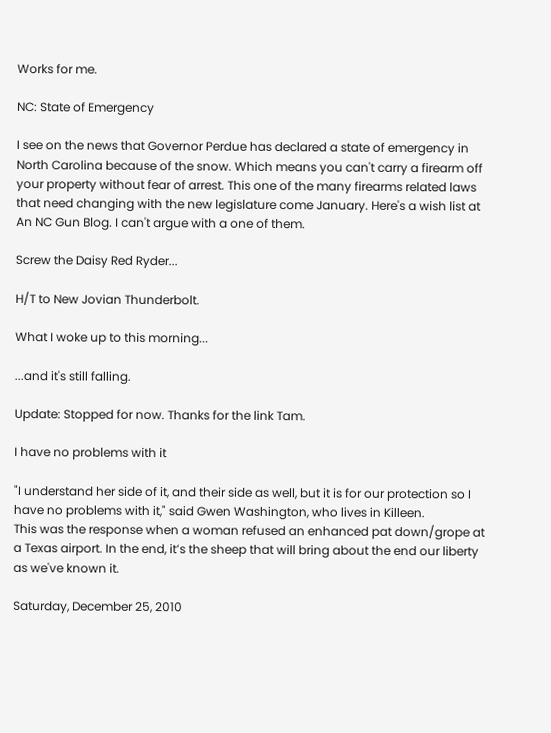Works for me.

NC: State of Emergency

I see on the news that Governor Perdue has declared a state of emergency in North Carolina because of the snow. Which means you can't carry a firearm off your property without fear of arrest. This one of the many firearms related laws that need changing with the new legislature come January. Here's a wish list at An NC Gun Blog. I can't argue with a one of them.

Screw the Daisy Red Ryder...

H/T to New Jovian Thunderbolt.

What I woke up to this morning...

...and it's still falling.

Update: Stopped for now. Thanks for the link Tam.

I have no problems with it

"I understand her side of it, and their side as well, but it is for our protection so I have no problems with it," said Gwen Washington, who lives in Killeen.
This was the response when a woman refused an enhanced pat down/grope at a Texas airport. In the end, it’s the sheep that will bring about the end our liberty as we've known it.

Saturday, December 25, 2010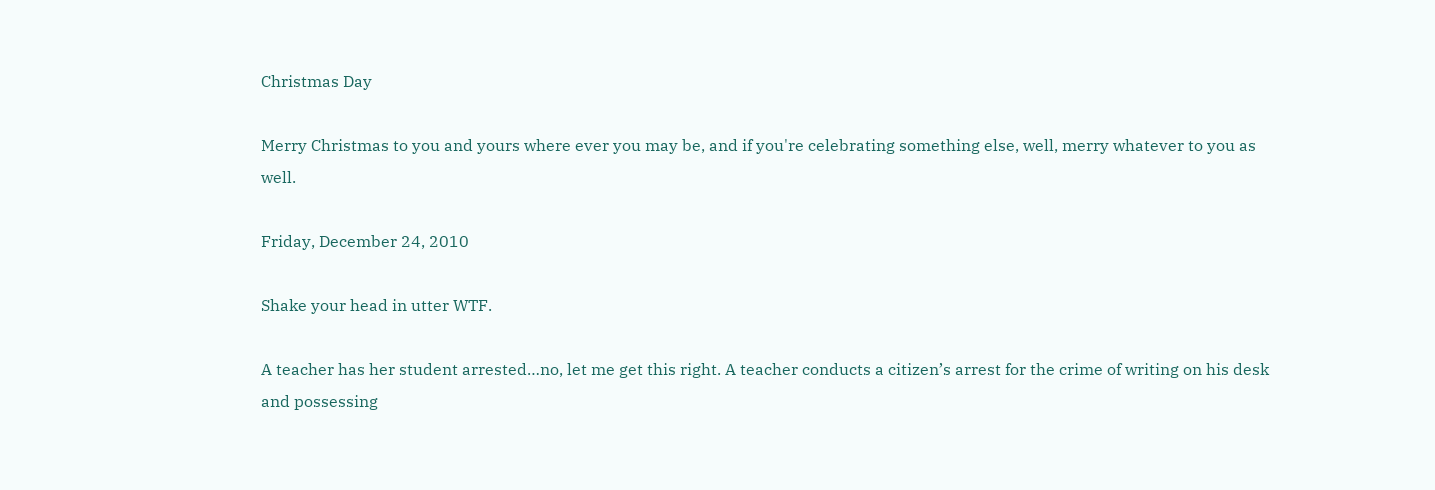Christmas Day

Merry Christmas to you and yours where ever you may be, and if you're celebrating something else, well, merry whatever to you as well.

Friday, December 24, 2010

Shake your head in utter WTF.

A teacher has her student arrested…no, let me get this right. A teacher conducts a citizen’s arrest for the crime of writing on his desk and possessing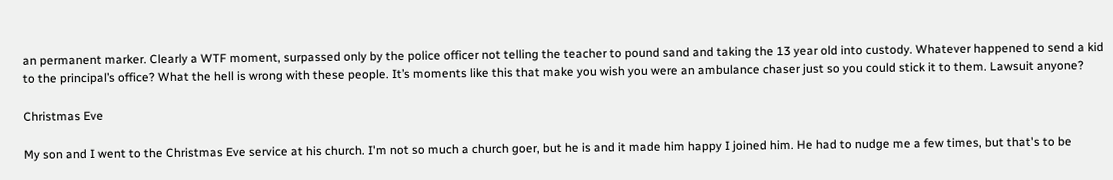an permanent marker. Clearly a WTF moment, surpassed only by the police officer not telling the teacher to pound sand and taking the 13 year old into custody. Whatever happened to send a kid to the principal’s office? What the hell is wrong with these people. It’s moments like this that make you wish you were an ambulance chaser just so you could stick it to them. Lawsuit anyone?

Christmas Eve

My son and I went to the Christmas Eve service at his church. I'm not so much a church goer, but he is and it made him happy I joined him. He had to nudge me a few times, but that's to be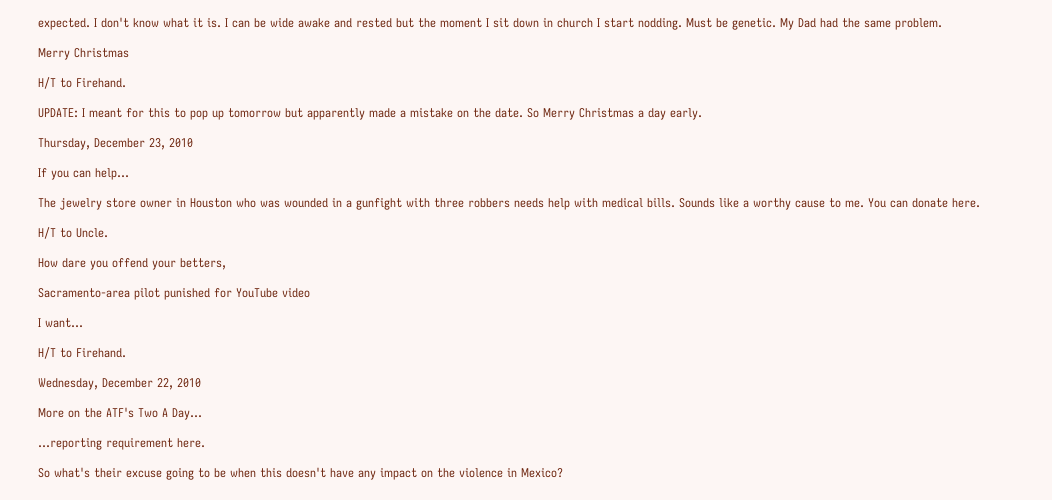expected. I don't know what it is. I can be wide awake and rested but the moment I sit down in church I start nodding. Must be genetic. My Dad had the same problem.

Merry Christmas

H/T to Firehand.

UPDATE: I meant for this to pop up tomorrow but apparently made a mistake on the date. So Merry Christmas a day early.

Thursday, December 23, 2010

If you can help...

The jewelry store owner in Houston who was wounded in a gunfight with three robbers needs help with medical bills. Sounds like a worthy cause to me. You can donate here.

H/T to Uncle.

How dare you offend your betters,

Sacramento-area pilot punished for YouTube video

I want...

H/T to Firehand.

Wednesday, December 22, 2010

More on the ATF's Two A Day...

...reporting requirement here.

So what's their excuse going to be when this doesn't have any impact on the violence in Mexico?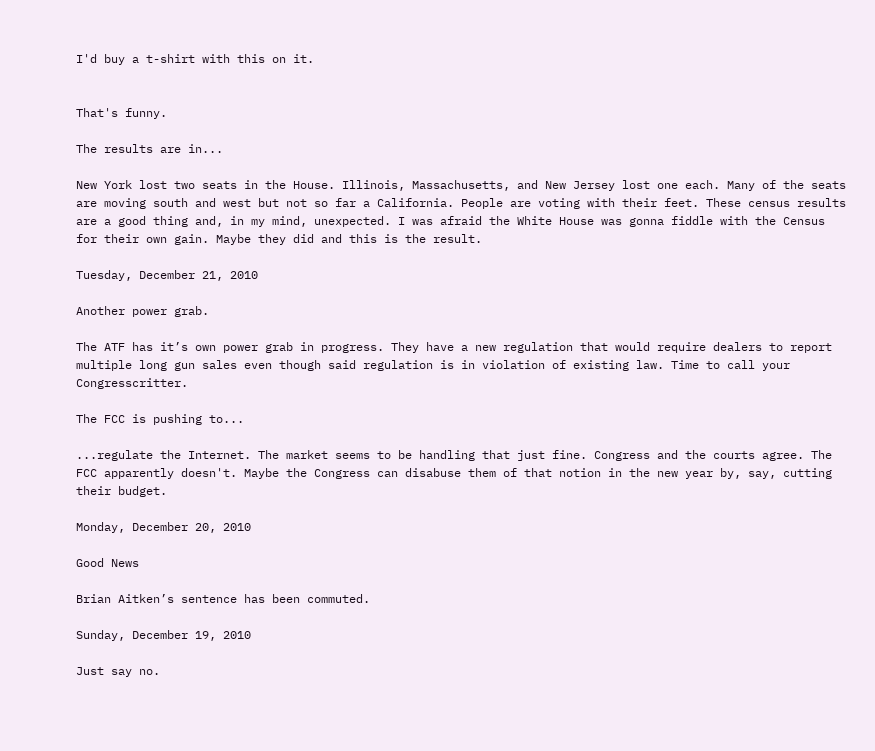I'd buy a t-shirt with this on it.


That's funny.

The results are in...

New York lost two seats in the House. Illinois, Massachusetts, and New Jersey lost one each. Many of the seats are moving south and west but not so far a California. People are voting with their feet. These census results are a good thing and, in my mind, unexpected. I was afraid the White House was gonna fiddle with the Census for their own gain. Maybe they did and this is the result.

Tuesday, December 21, 2010

Another power grab.

The ATF has it’s own power grab in progress. They have a new regulation that would require dealers to report multiple long gun sales even though said regulation is in violation of existing law. Time to call your Congresscritter.

The FCC is pushing to...

...regulate the Internet. The market seems to be handling that just fine. Congress and the courts agree. The FCC apparently doesn't. Maybe the Congress can disabuse them of that notion in the new year by, say, cutting their budget.

Monday, December 20, 2010

Good News

Brian Aitken’s sentence has been commuted.

Sunday, December 19, 2010

Just say no.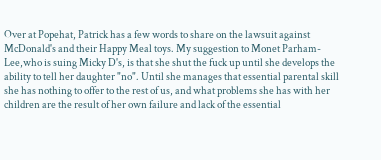Over at Popehat, Patrick has a few words to share on the lawsuit against McDonald's and their Happy Meal toys. My suggestion to Monet Parham-Lee,who is suing Micky D's, is that she shut the fuck up until she develops the ability to tell her daughter "no". Until she manages that essential parental skill she has nothing to offer to the rest of us, and what problems she has with her children are the result of her own failure and lack of the essential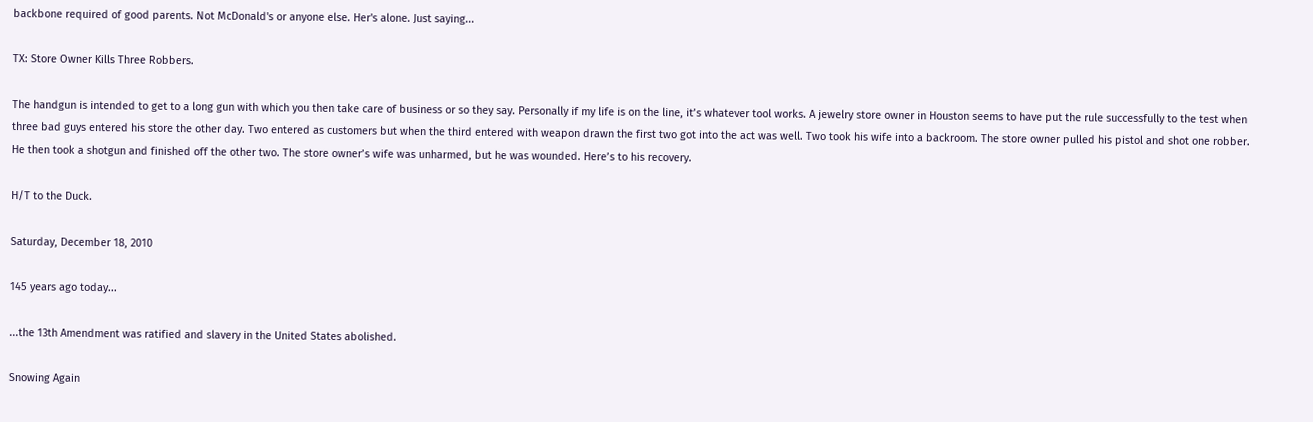backbone required of good parents. Not McDonald's or anyone else. Her's alone. Just saying...

TX: Store Owner Kills Three Robbers.

The handgun is intended to get to a long gun with which you then take care of business or so they say. Personally if my life is on the line, it’s whatever tool works. A jewelry store owner in Houston seems to have put the rule successfully to the test when three bad guys entered his store the other day. Two entered as customers but when the third entered with weapon drawn the first two got into the act was well. Two took his wife into a backroom. The store owner pulled his pistol and shot one robber. He then took a shotgun and finished off the other two. The store owner’s wife was unharmed, but he was wounded. Here’s to his recovery.

H/T to the Duck.

Saturday, December 18, 2010

145 years ago today...

...the 13th Amendment was ratified and slavery in the United States abolished.

Snowing Again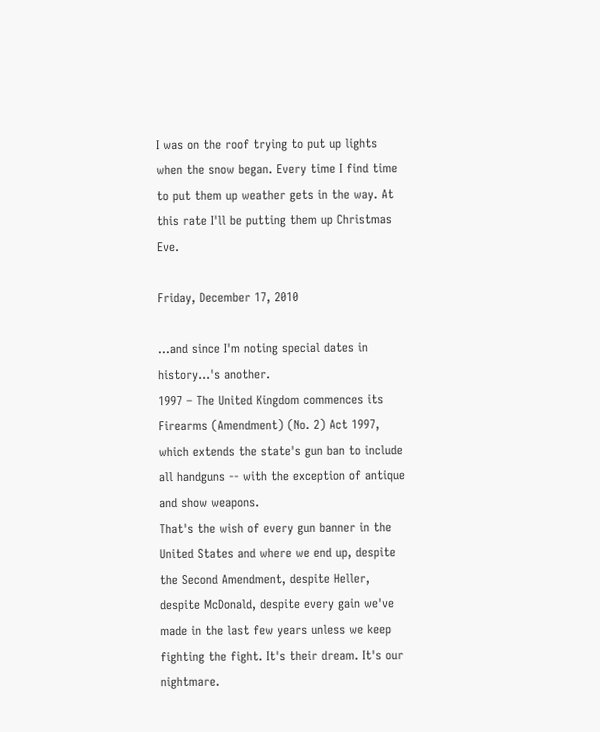I was on the roof trying to put up lights when the snow began. Every time I find time to put them up weather gets in the way. At this rate I'll be putting them up Christmas Eve.

Friday, December 17, 2010

...and since I'm noting special dates in history...'s another.
1997 – The United Kingdom commences its Firearms (Amendment) (No. 2) Act 1997, which extends the state's gun ban to include all handguns -- with the exception of antique and show weapons.
That's the wish of every gun banner in the United States and where we end up, despite the Second Amendment, despite Heller, despite McDonald, despite every gain we've made in the last few years unless we keep fighting the fight. It's their dream. It's our nightmare.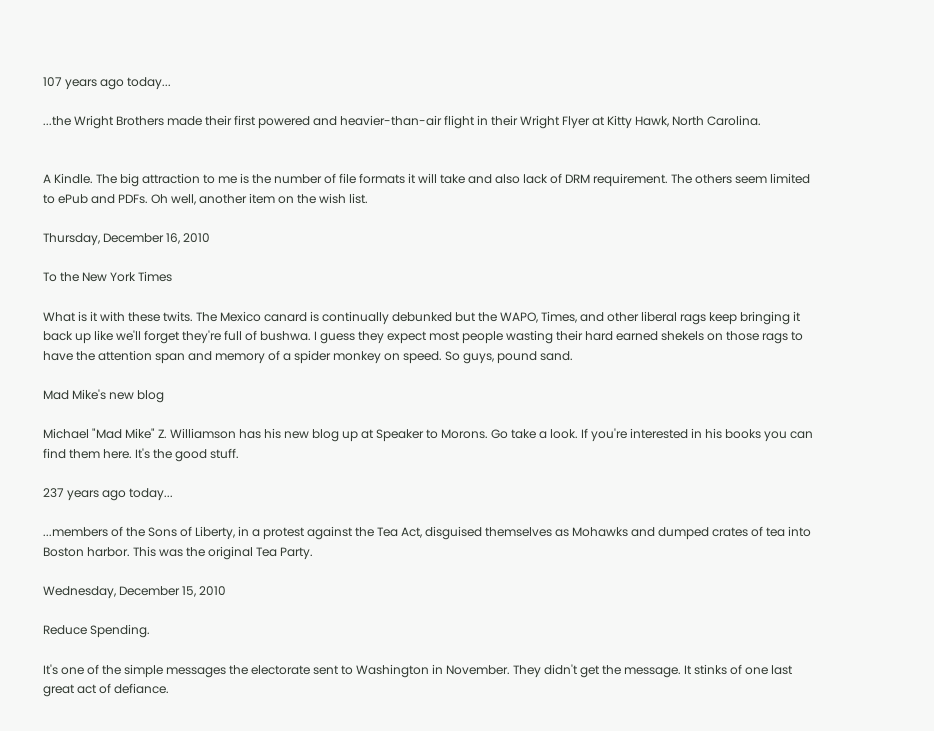107 years ago today...

...the Wright Brothers made their first powered and heavier-than-air flight in their Wright Flyer at Kitty Hawk, North Carolina.


A Kindle. The big attraction to me is the number of file formats it will take and also lack of DRM requirement. The others seem limited to ePub and PDFs. Oh well, another item on the wish list.

Thursday, December 16, 2010

To the New York Times

What is it with these twits. The Mexico canard is continually debunked but the WAPO, Times, and other liberal rags keep bringing it back up like we'll forget they're full of bushwa. I guess they expect most people wasting their hard earned shekels on those rags to have the attention span and memory of a spider monkey on speed. So guys, pound sand.

Mad Mike's new blog

Michael "Mad Mike" Z. Williamson has his new blog up at Speaker to Morons. Go take a look. If you're interested in his books you can find them here. It's the good stuff.

237 years ago today...

...members of the Sons of Liberty, in a protest against the Tea Act, disguised themselves as Mohawks and dumped crates of tea into Boston harbor. This was the original Tea Party.

Wednesday, December 15, 2010

Reduce Spending.

It's one of the simple messages the electorate sent to Washington in November. They didn't get the message. It stinks of one last great act of defiance.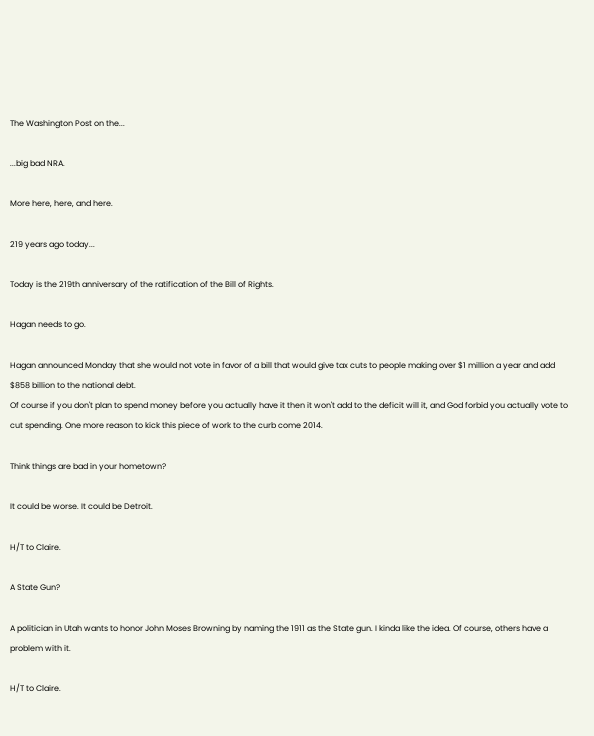The Washington Post on the...

...big bad NRA.

More here, here, and here.

219 years ago today...

Today is the 219th anniversary of the ratification of the Bill of Rights.

Hagan needs to go.

Hagan announced Monday that she would not vote in favor of a bill that would give tax cuts to people making over $1 million a year and add $858 billion to the national debt.
Of course if you don't plan to spend money before you actually have it then it won't add to the deficit will it, and God forbid you actually vote to cut spending. One more reason to kick this piece of work to the curb come 2014.

Think things are bad in your hometown?

It could be worse. It could be Detroit.

H/T to Claire.

A State Gun?

A politician in Utah wants to honor John Moses Browning by naming the 1911 as the State gun. I kinda like the idea. Of course, others have a problem with it.

H/T to Claire.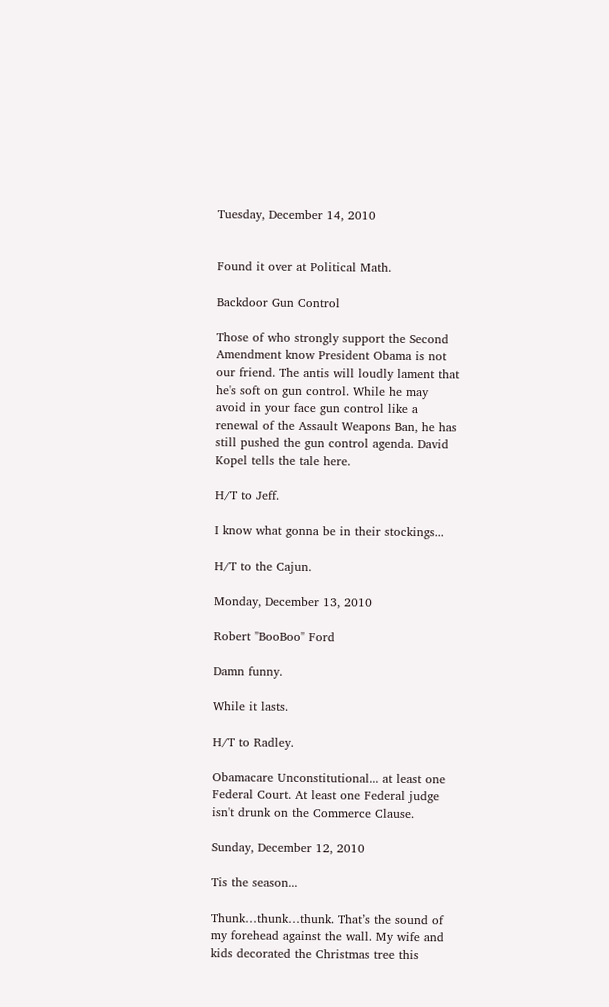Tuesday, December 14, 2010


Found it over at Political Math.

Backdoor Gun Control

Those of who strongly support the Second Amendment know President Obama is not our friend. The antis will loudly lament that he's soft on gun control. While he may avoid in your face gun control like a renewal of the Assault Weapons Ban, he has still pushed the gun control agenda. David Kopel tells the tale here.

H/T to Jeff.

I know what gonna be in their stockings...

H/T to the Cajun.

Monday, December 13, 2010

Robert "BooBoo" Ford

Damn funny.

While it lasts.

H/T to Radley.

Obamacare Unconstitutional... at least one Federal Court. At least one Federal judge isn't drunk on the Commerce Clause.

Sunday, December 12, 2010

Tis the season...

Thunk…thunk…thunk. That’s the sound of my forehead against the wall. My wife and kids decorated the Christmas tree this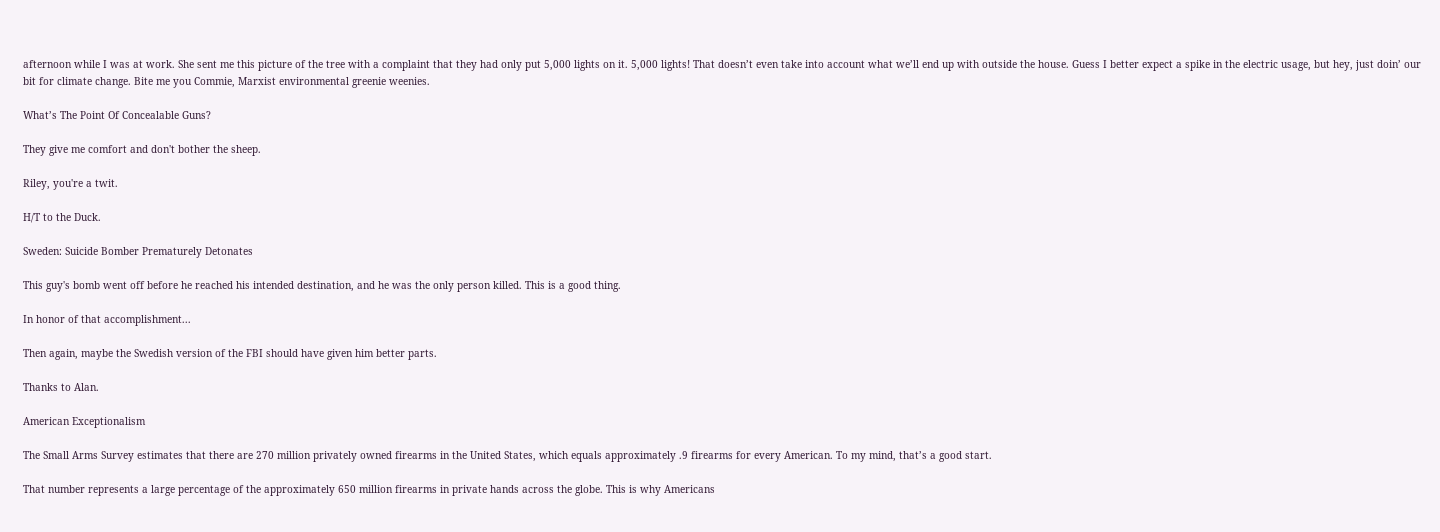afternoon while I was at work. She sent me this picture of the tree with a complaint that they had only put 5,000 lights on it. 5,000 lights! That doesn’t even take into account what we’ll end up with outside the house. Guess I better expect a spike in the electric usage, but hey, just doin’ our bit for climate change. Bite me you Commie, Marxist environmental greenie weenies.

What’s The Point Of Concealable Guns?

They give me comfort and don't bother the sheep.

Riley, you're a twit.

H/T to the Duck.

Sweden: Suicide Bomber Prematurely Detonates

This guy's bomb went off before he reached his intended destination, and he was the only person killed. This is a good thing.

In honor of that accomplishment...

Then again, maybe the Swedish version of the FBI should have given him better parts.

Thanks to Alan.

American Exceptionalism

The Small Arms Survey estimates that there are 270 million privately owned firearms in the United States, which equals approximately .9 firearms for every American. To my mind, that’s a good start.

That number represents a large percentage of the approximately 650 million firearms in private hands across the globe. This is why Americans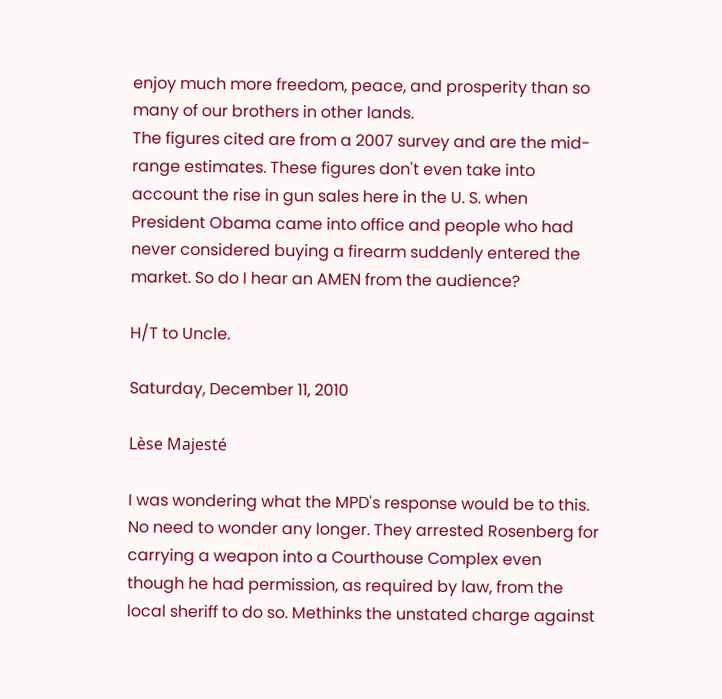enjoy much more freedom, peace, and prosperity than so many of our brothers in other lands.
The figures cited are from a 2007 survey and are the mid-range estimates. These figures don't even take into account the rise in gun sales here in the U. S. when President Obama came into office and people who had never considered buying a firearm suddenly entered the market. So do I hear an AMEN from the audience?

H/T to Uncle.

Saturday, December 11, 2010

Lèse Majesté

I was wondering what the MPD's response would be to this. No need to wonder any longer. They arrested Rosenberg for carrying a weapon into a Courthouse Complex even though he had permission, as required by law, from the local sheriff to do so. Methinks the unstated charge against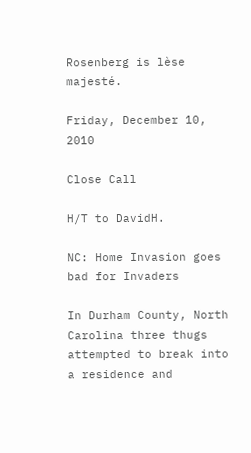Rosenberg is lèse majesté.

Friday, December 10, 2010

Close Call

H/T to DavidH.

NC: Home Invasion goes bad for Invaders

In Durham County, North Carolina three thugs attempted to break into a residence and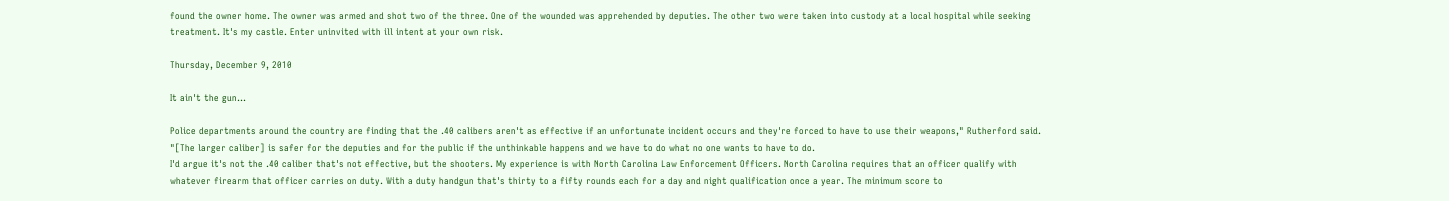found the owner home. The owner was armed and shot two of the three. One of the wounded was apprehended by deputies. The other two were taken into custody at a local hospital while seeking treatment. It's my castle. Enter uninvited with ill intent at your own risk.

Thursday, December 9, 2010

It ain't the gun...

Police departments around the country are finding that the .40 calibers aren't as effective if an unfortunate incident occurs and they're forced to have to use their weapons," Rutherford said. "[The larger caliber] is safer for the deputies and for the public if the unthinkable happens and we have to do what no one wants to have to do.
I'd argue it's not the .40 caliber that's not effective, but the shooters. My experience is with North Carolina Law Enforcement Officers. North Carolina requires that an officer qualify with whatever firearm that officer carries on duty. With a duty handgun that's thirty to a fifty rounds each for a day and night qualification once a year. The minimum score to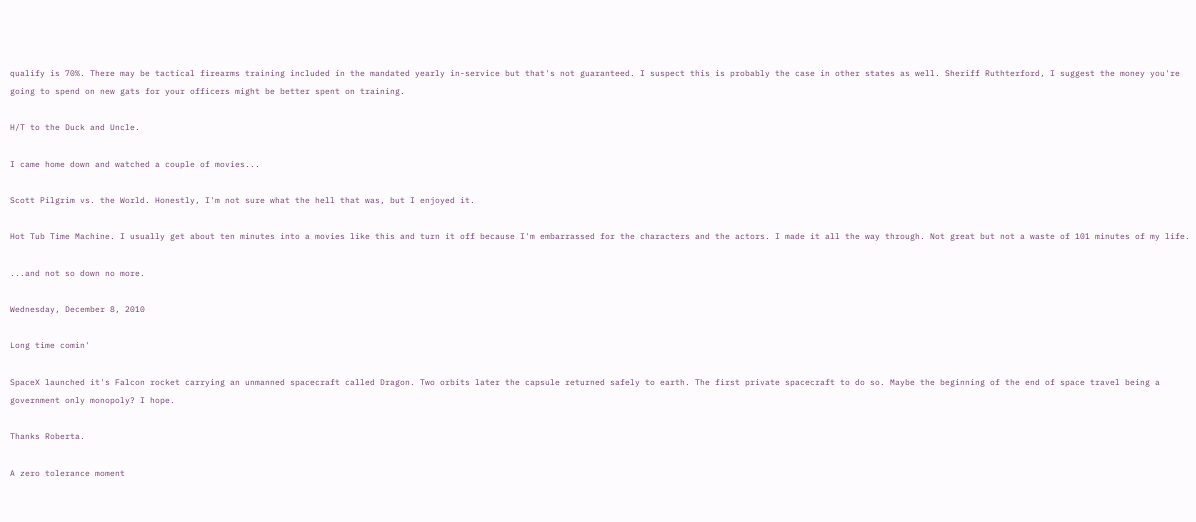qualify is 70%. There may be tactical firearms training included in the mandated yearly in-service but that's not guaranteed. I suspect this is probably the case in other states as well. Sheriff Ruthterford, I suggest the money you're going to spend on new gats for your officers might be better spent on training.

H/T to the Duck and Uncle.

I came home down and watched a couple of movies...

Scott Pilgrim vs. the World. Honestly, I'm not sure what the hell that was, but I enjoyed it.

Hot Tub Time Machine. I usually get about ten minutes into a movies like this and turn it off because I'm embarrassed for the characters and the actors. I made it all the way through. Not great but not a waste of 101 minutes of my life.

...and not so down no more.

Wednesday, December 8, 2010

Long time comin'

SpaceX launched it's Falcon rocket carrying an unmanned spacecraft called Dragon. Two orbits later the capsule returned safely to earth. The first private spacecraft to do so. Maybe the beginning of the end of space travel being a government only monopoly? I hope.

Thanks Roberta.

A zero tolerance moment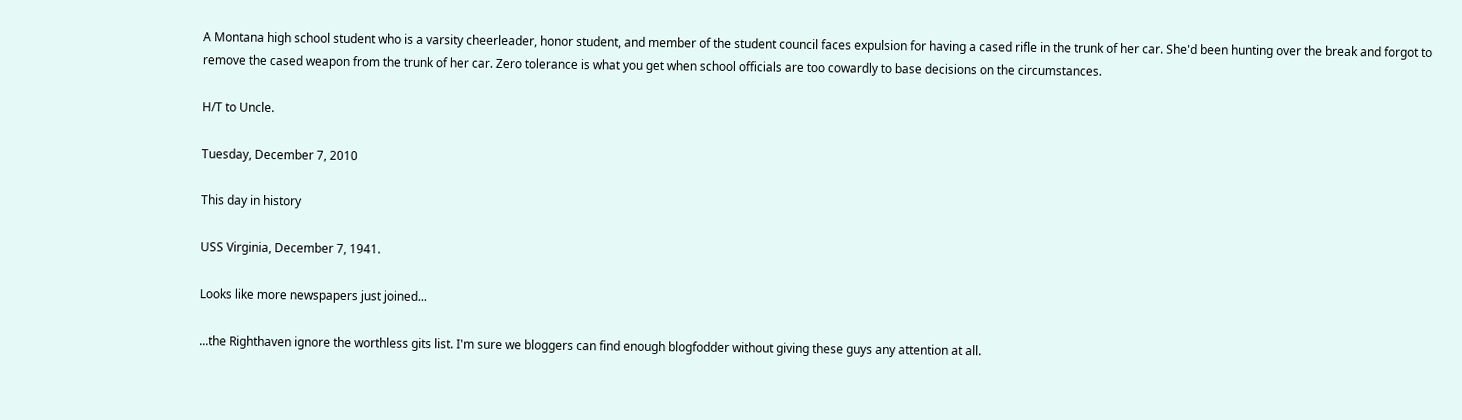A Montana high school student who is a varsity cheerleader, honor student, and member of the student council faces expulsion for having a cased rifle in the trunk of her car. She'd been hunting over the break and forgot to remove the cased weapon from the trunk of her car. Zero tolerance is what you get when school officials are too cowardly to base decisions on the circumstances.

H/T to Uncle.

Tuesday, December 7, 2010

This day in history

USS Virginia, December 7, 1941.

Looks like more newspapers just joined...

...the Righthaven ignore the worthless gits list. I'm sure we bloggers can find enough blogfodder without giving these guys any attention at all.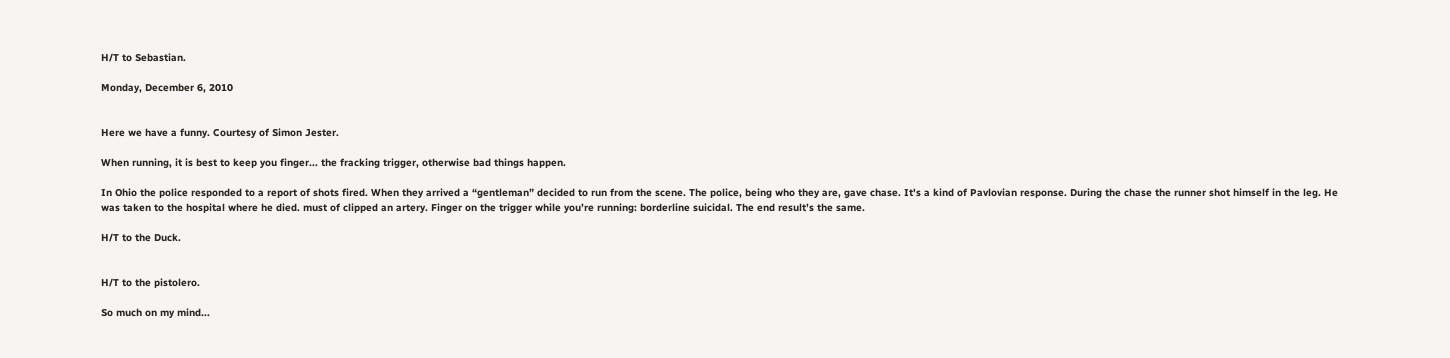H/T to Sebastian.

Monday, December 6, 2010


Here we have a funny. Courtesy of Simon Jester.

When running, it is best to keep you finger... the fracking trigger, otherwise bad things happen.

In Ohio the police responded to a report of shots fired. When they arrived a “gentleman” decided to run from the scene. The police, being who they are, gave chase. It's a kind of Pavlovian response. During the chase the runner shot himself in the leg. He was taken to the hospital where he died. must of clipped an artery. Finger on the trigger while you’re running: borderline suicidal. The end result’s the same.

H/T to the Duck.


H/T to the pistolero.

So much on my mind...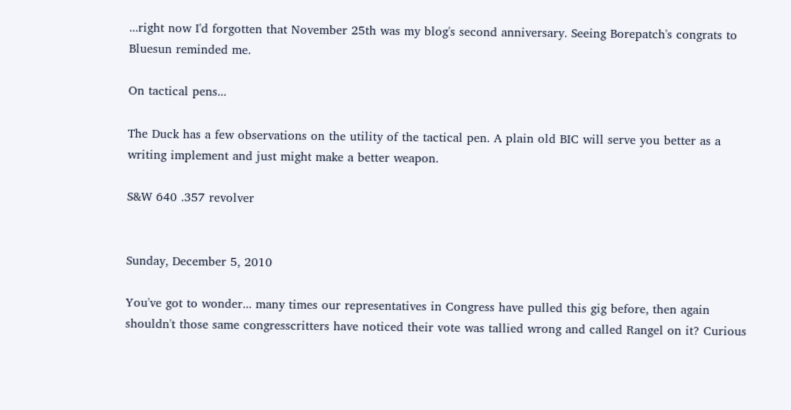...right now I'd forgotten that November 25th was my blog's second anniversary. Seeing Borepatch's congrats to Bluesun reminded me.

On tactical pens...

The Duck has a few observations on the utility of the tactical pen. A plain old BIC will serve you better as a writing implement and just might make a better weapon.

S&W 640 .357 revolver


Sunday, December 5, 2010

You've got to wonder... many times our representatives in Congress have pulled this gig before, then again shouldn't those same congresscritters have noticed their vote was tallied wrong and called Rangel on it? Curious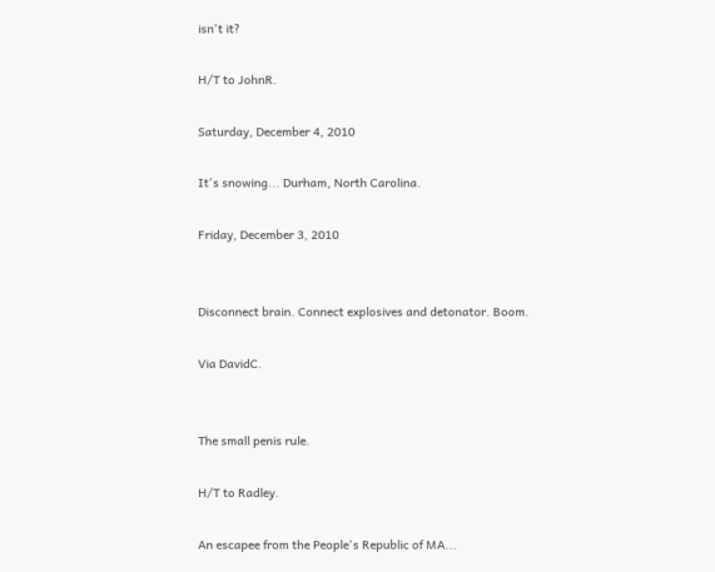isn't it?

H/T to JohnR.

Saturday, December 4, 2010

It's snowing... Durham, North Carolina.

Friday, December 3, 2010


Disconnect brain. Connect explosives and detonator. Boom.

Via DavidC.


The small penis rule.

H/T to Radley.

An escapee from the People's Republic of MA...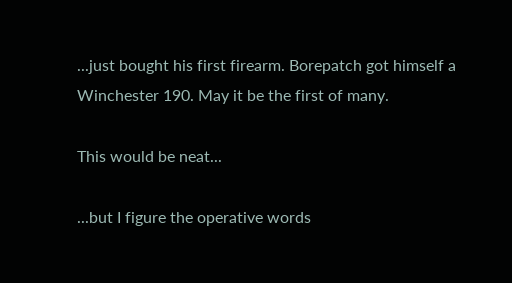...just bought his first firearm. Borepatch got himself a Winchester 190. May it be the first of many.

This would be neat...

...but I figure the operative words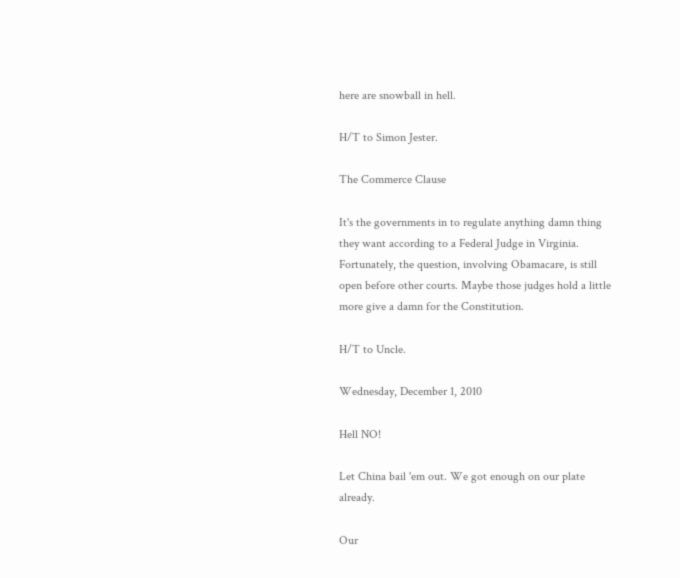here are snowball in hell.

H/T to Simon Jester.

The Commerce Clause

It's the governments in to regulate anything damn thing they want according to a Federal Judge in Virginia. Fortunately, the question, involving Obamacare, is still open before other courts. Maybe those judges hold a little more give a damn for the Constitution.

H/T to Uncle.

Wednesday, December 1, 2010

Hell NO!

Let China bail 'em out. We got enough on our plate already.

Our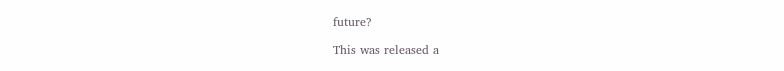future?

This was released a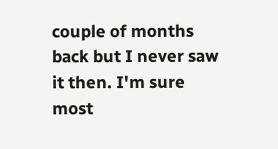couple of months back but I never saw it then. I'm sure most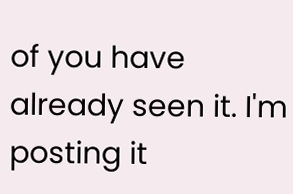of you have already seen it. I'm posting it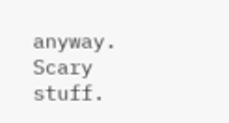anyway. Scary stuff.